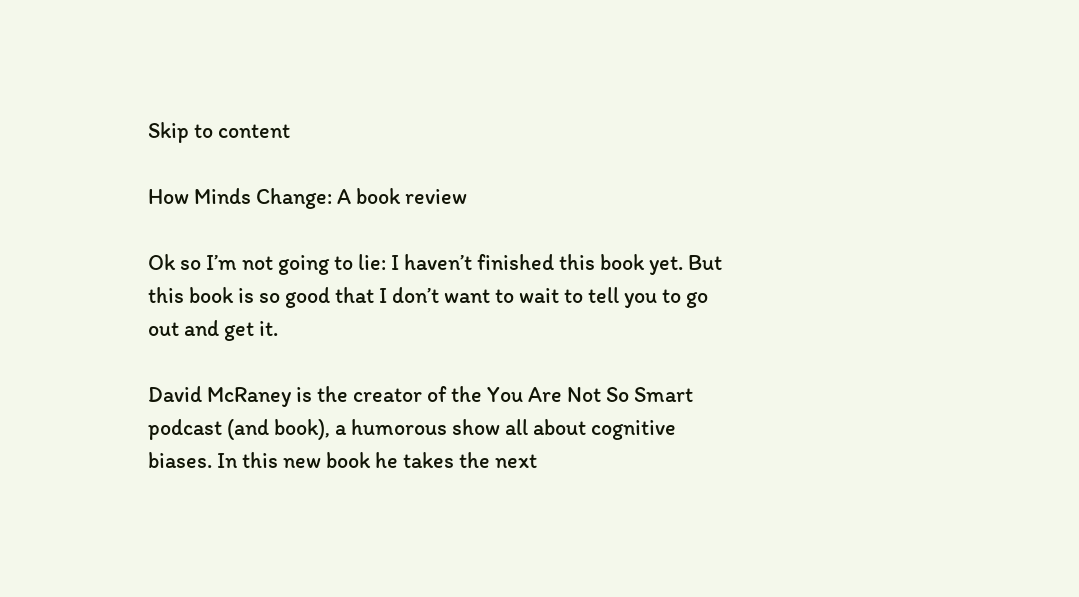Skip to content

How Minds Change: A book review

Ok so I’m not going to lie: I haven’t finished this book yet. But this book is so good that I don’t want to wait to tell you to go out and get it.

David McRaney is the creator of the You Are Not So Smart podcast (and book), a humorous show all about cognitive biases. In this new book he takes the next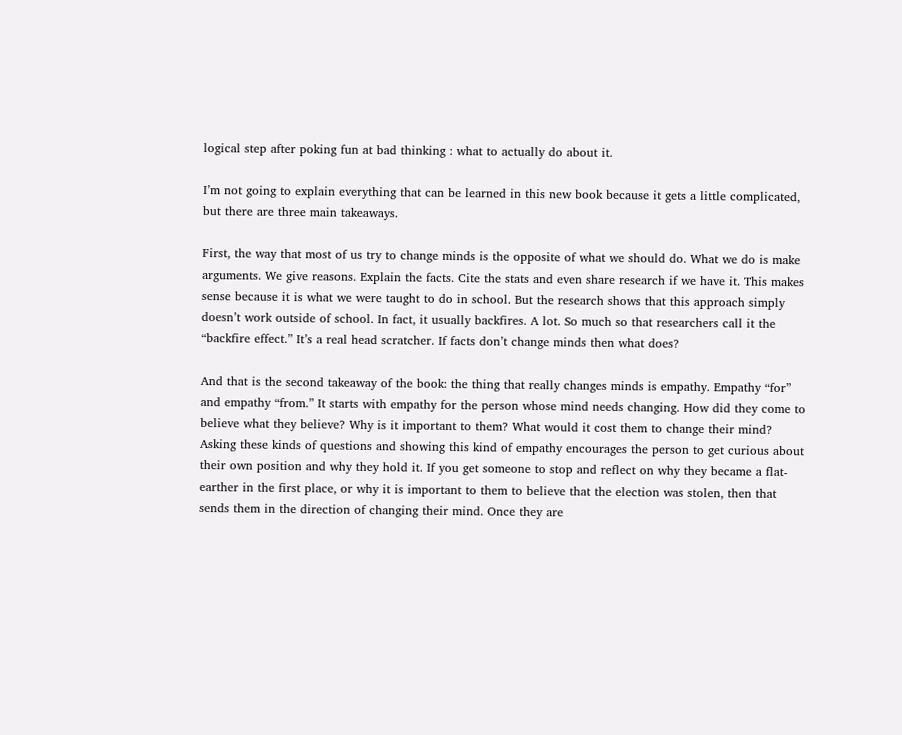logical step after poking fun at bad thinking : what to actually do about it.

I’m not going to explain everything that can be learned in this new book because it gets a little complicated, but there are three main takeaways.

First, the way that most of us try to change minds is the opposite of what we should do. What we do is make arguments. We give reasons. Explain the facts. Cite the stats and even share research if we have it. This makes sense because it is what we were taught to do in school. But the research shows that this approach simply doesn’t work outside of school. In fact, it usually backfires. A lot. So much so that researchers call it the “backfire effect.” It’s a real head scratcher. If facts don’t change minds then what does?

And that is the second takeaway of the book: the thing that really changes minds is empathy. Empathy “for” and empathy “from.” It starts with empathy for the person whose mind needs changing. How did they come to believe what they believe? Why is it important to them? What would it cost them to change their mind? Asking these kinds of questions and showing this kind of empathy encourages the person to get curious about their own position and why they hold it. If you get someone to stop and reflect on why they became a flat-earther in the first place, or why it is important to them to believe that the election was stolen, then that sends them in the direction of changing their mind. Once they are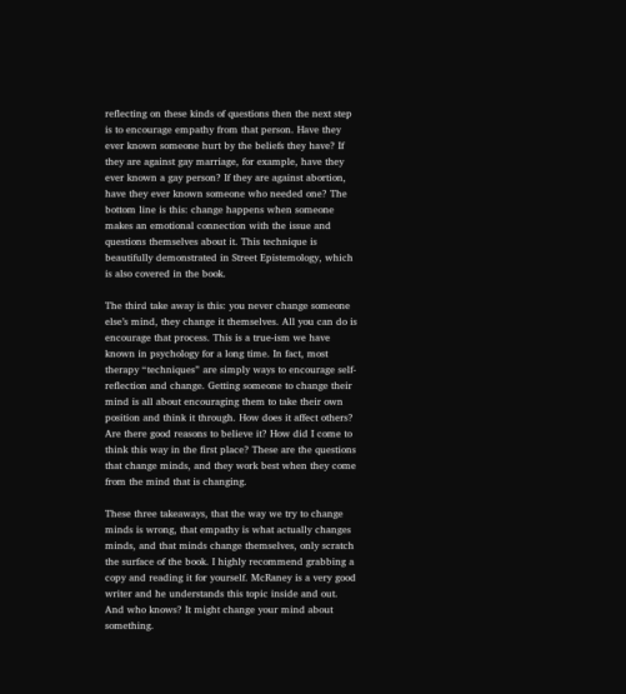reflecting on these kinds of questions then the next step is to encourage empathy from that person. Have they ever known someone hurt by the beliefs they have? If they are against gay marriage, for example, have they ever known a gay person? If they are against abortion, have they ever known someone who needed one? The bottom line is this: change happens when someone makes an emotional connection with the issue and questions themselves about it. This technique is beautifully demonstrated in Street Epistemology, which is also covered in the book.

The third take away is this: you never change someone else’s mind, they change it themselves. All you can do is encourage that process. This is a true-ism we have known in psychology for a long time. In fact, most therapy “techniques” are simply ways to encourage self-reflection and change. Getting someone to change their mind is all about encouraging them to take their own position and think it through. How does it affect others? Are there good reasons to believe it? How did I come to think this way in the first place? These are the questions that change minds, and they work best when they come from the mind that is changing.

These three takeaways, that the way we try to change minds is wrong, that empathy is what actually changes minds, and that minds change themselves, only scratch the surface of the book. I highly recommend grabbing a copy and reading it for yourself. McRaney is a very good writer and he understands this topic inside and out. And who knows? It might change your mind about something.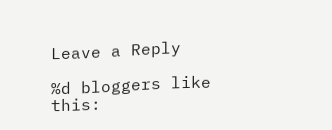Leave a Reply

%d bloggers like this: